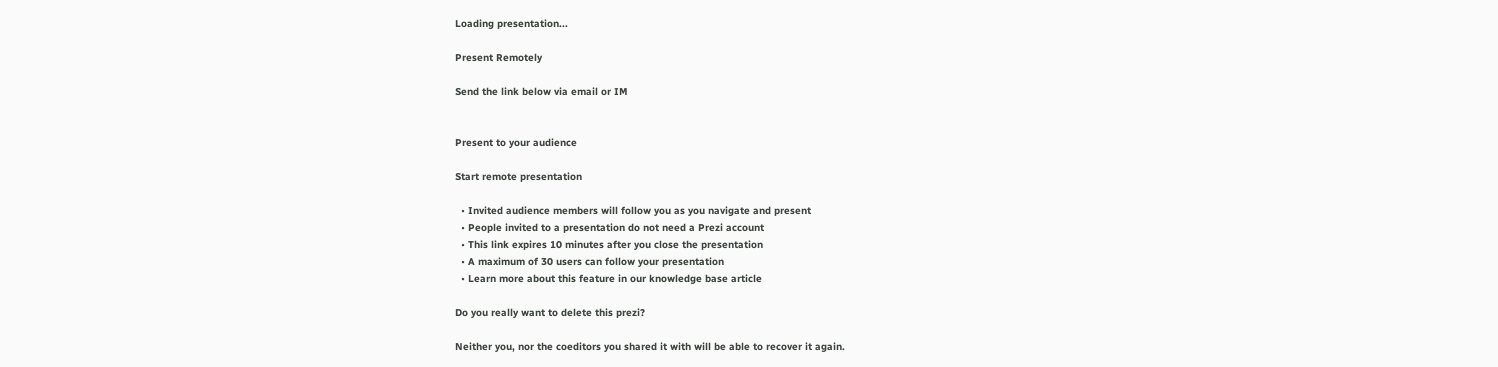Loading presentation...

Present Remotely

Send the link below via email or IM


Present to your audience

Start remote presentation

  • Invited audience members will follow you as you navigate and present
  • People invited to a presentation do not need a Prezi account
  • This link expires 10 minutes after you close the presentation
  • A maximum of 30 users can follow your presentation
  • Learn more about this feature in our knowledge base article

Do you really want to delete this prezi?

Neither you, nor the coeditors you shared it with will be able to recover it again.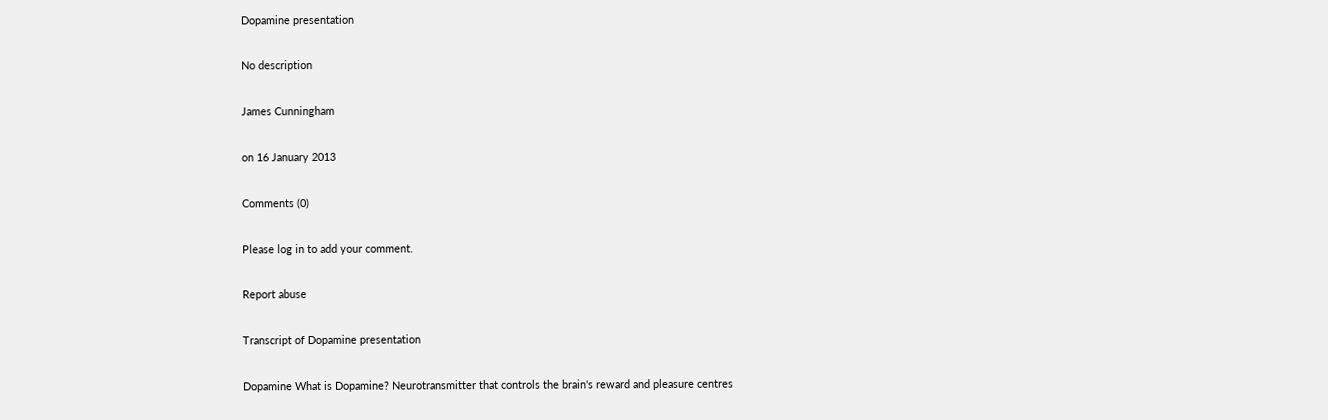Dopamine presentation

No description

James Cunningham

on 16 January 2013

Comments (0)

Please log in to add your comment.

Report abuse

Transcript of Dopamine presentation

Dopamine What is Dopamine? Neurotransmitter that controls the brain's reward and pleasure centres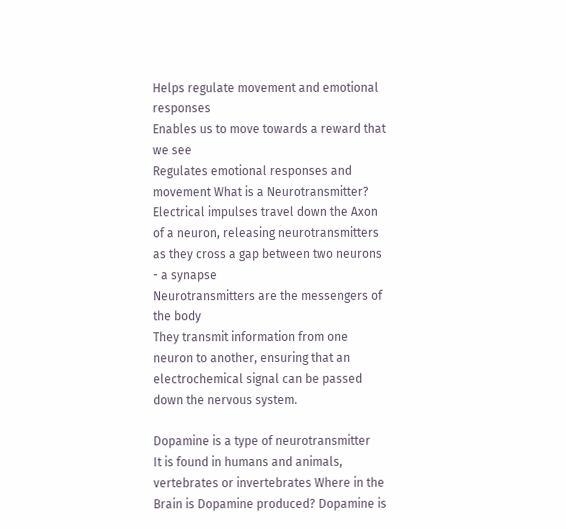Helps regulate movement and emotional responses
Enables us to move towards a reward that we see
Regulates emotional responses and movement What is a Neurotransmitter? Electrical impulses travel down the Axon of a neuron, releasing neurotransmitters as they cross a gap between two neurons - a synapse
Neurotransmitters are the messengers of the body
They transmit information from one neuron to another, ensuring that an electrochemical signal can be passed down the nervous system.

Dopamine is a type of neurotransmitter
It is found in humans and animals, vertebrates or invertebrates Where in the Brain is Dopamine produced? Dopamine is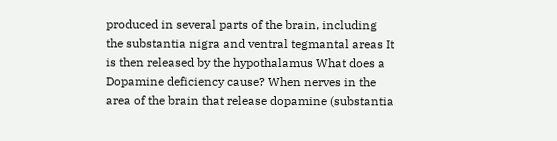produced in several parts of the brain, including the substantia nigra and ventral tegmantal areas It is then released by the hypothalamus What does a Dopamine deficiency cause? When nerves in the area of the brain that release dopamine (substantia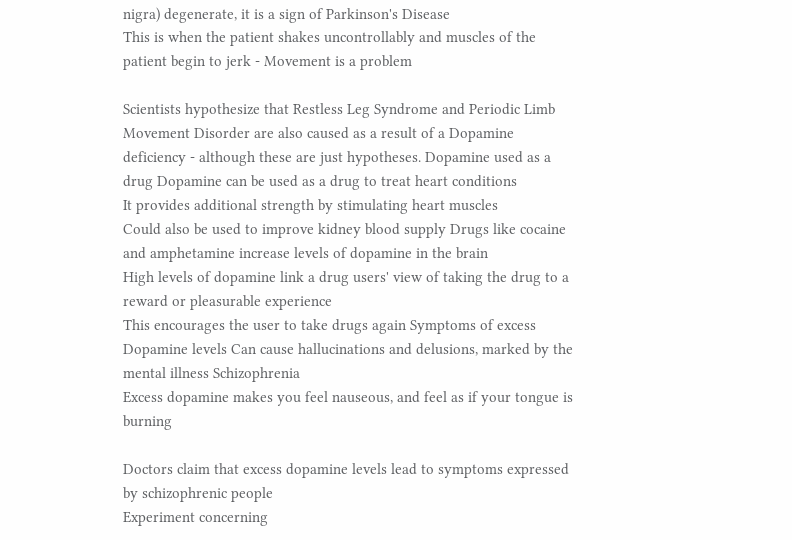nigra) degenerate, it is a sign of Parkinson's Disease
This is when the patient shakes uncontrollably and muscles of the patient begin to jerk - Movement is a problem

Scientists hypothesize that Restless Leg Syndrome and Periodic Limb Movement Disorder are also caused as a result of a Dopamine deficiency - although these are just hypotheses. Dopamine used as a drug Dopamine can be used as a drug to treat heart conditions
It provides additional strength by stimulating heart muscles
Could also be used to improve kidney blood supply Drugs like cocaine and amphetamine increase levels of dopamine in the brain
High levels of dopamine link a drug users' view of taking the drug to a reward or pleasurable experience
This encourages the user to take drugs again Symptoms of excess Dopamine levels Can cause hallucinations and delusions, marked by the mental illness Schizophrenia
Excess dopamine makes you feel nauseous, and feel as if your tongue is burning

Doctors claim that excess dopamine levels lead to symptoms expressed by schizophrenic people
Experiment concerning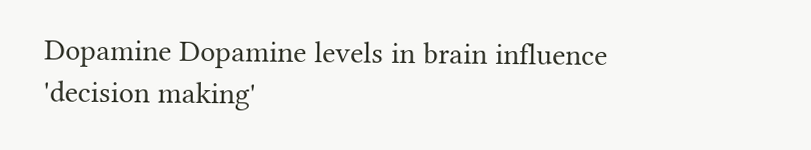Dopamine Dopamine levels in brain influence 'decision making'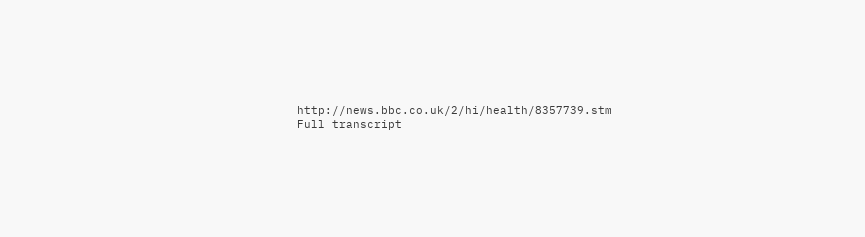http://news.bbc.co.uk/2/hi/health/8357739.stm
Full transcript